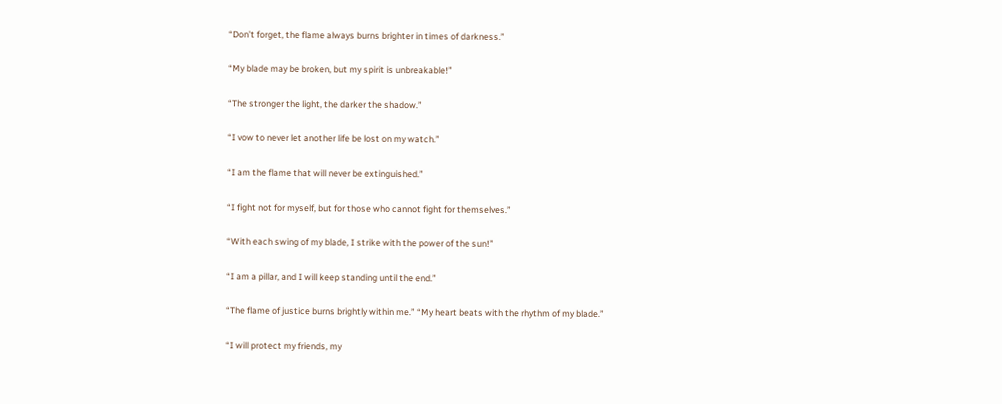“Don’t forget, the flame always burns brighter in times of darkness.”

“My blade may be broken, but my spirit is unbreakable!”

“The stronger the light, the darker the shadow.”

“I vow to never let another life be lost on my watch.”

“I am the flame that will never be extinguished.”

“I fight not for myself, but for those who cannot fight for themselves.”

“With each swing of my blade, I strike with the power of the sun!”

“I am a pillar, and I will keep standing until the end.”

“The flame of justice burns brightly within me.” “My heart beats with the rhythm of my blade.”

“I will protect my friends, my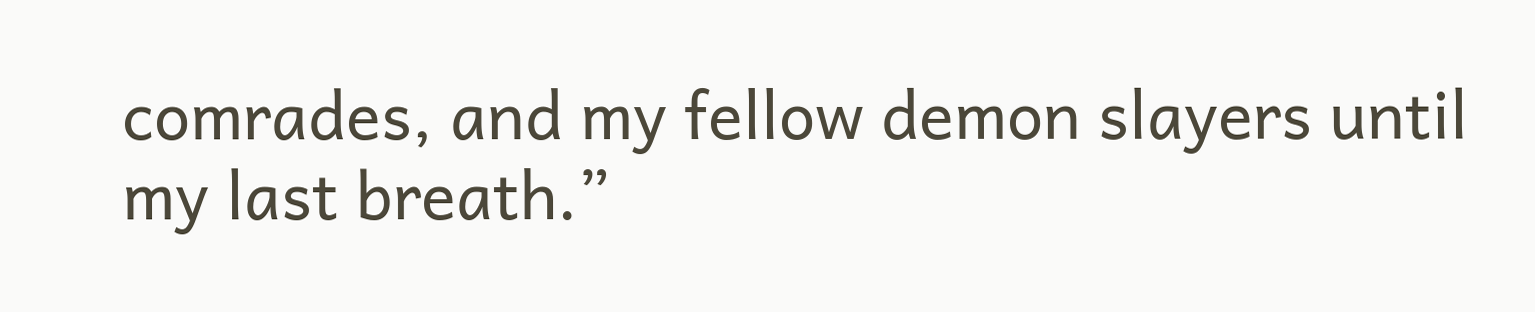comrades, and my fellow demon slayers until my last breath.”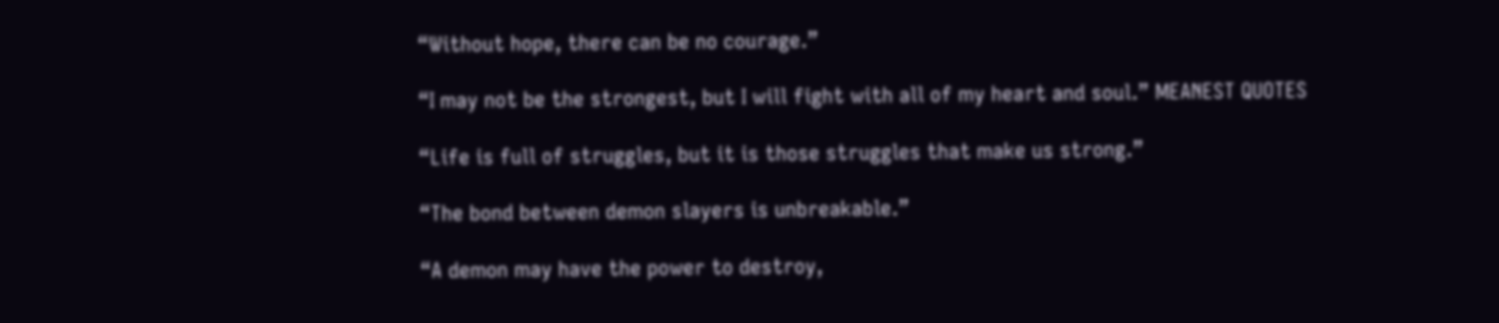“Without hope, there can be no courage.”

“I may not be the strongest, but I will fight with all of my heart and soul.” MEANEST QUOTES

“Life is full of struggles, but it is those struggles that make us strong.”

“The bond between demon slayers is unbreakable.”

“A demon may have the power to destroy,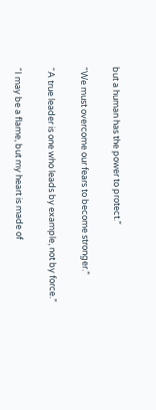but a human has the power to protect.”

“We must overcome our fears to become stronger.”

“A true leader is one who leads by example, not by force.”

“I may be a flame, but my heart is made of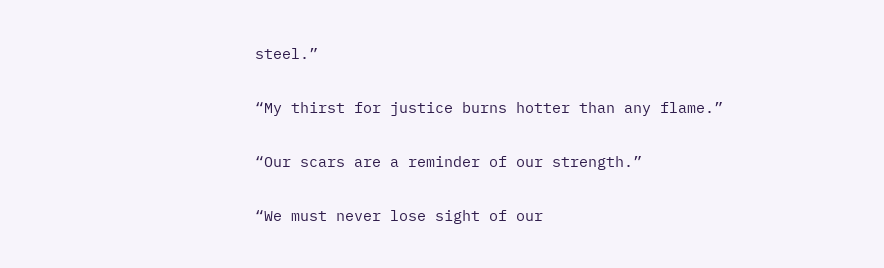steel.”

“My thirst for justice burns hotter than any flame.”

“Our scars are a reminder of our strength.”

“We must never lose sight of our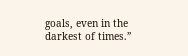goals, even in the darkest of times.”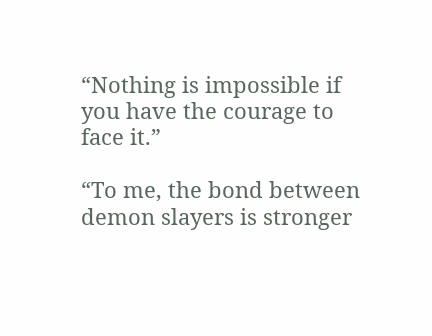“Nothing is impossible if you have the courage to face it.”

“To me, the bond between demon slayers is stronger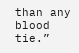than any blood tie.”